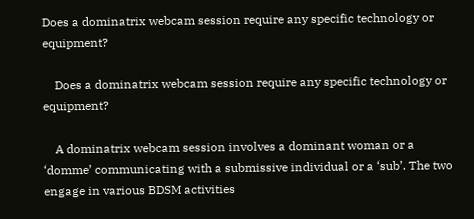Does a dominatrix webcam session require any specific technology or equipment?

    Does a dominatrix webcam session require any specific technology or equipment?

    A dominatrix webcam session involves a dominant woman or a ‘domme’ communicating with a submissive individual or a ‘sub’. The two engage in various BDSM activities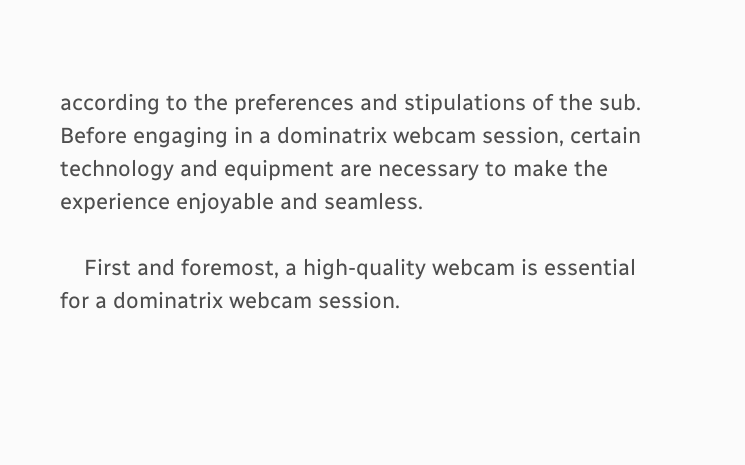according to the preferences and stipulations of the sub. Before engaging in a dominatrix webcam session, certain technology and equipment are necessary to make the experience enjoyable and seamless.

    First and foremost, a high-quality webcam is essential for a dominatrix webcam session.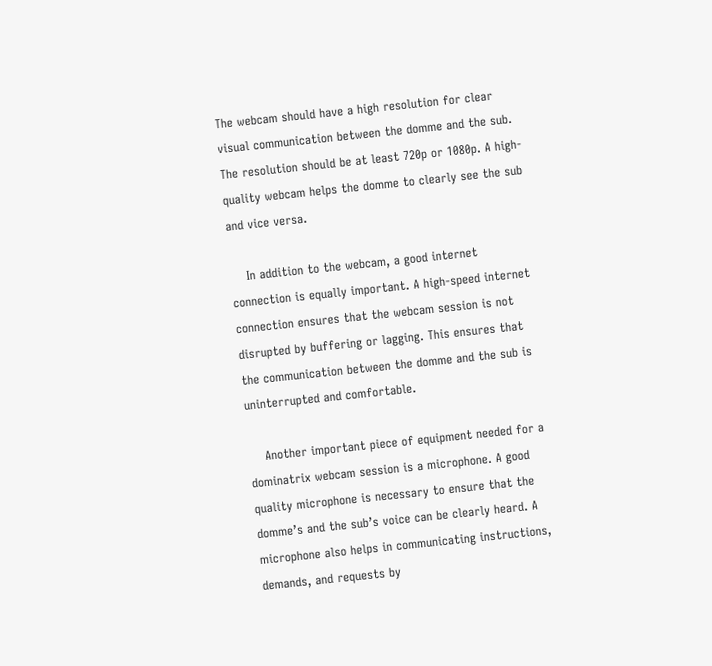The webcam should have a high resolution for clear visual communication between the domme and the sub. The resolution should be at least 720p or 1080p. A high-quality webcam helps the domme to clearly see the sub and vice versa.

    In addition to the webcam, a good internet connection is equally important. A high-speed internet connection ensures that the webcam session is not disrupted by buffering or lagging. This ensures that the communication between the domme and the sub is uninterrupted and comfortable.

    Another important piece of equipment needed for a dominatrix webcam session is a microphone. A good quality microphone is necessary to ensure that the domme’s and the sub’s voice can be clearly heard. A microphone also helps in communicating instructions, demands, and requests by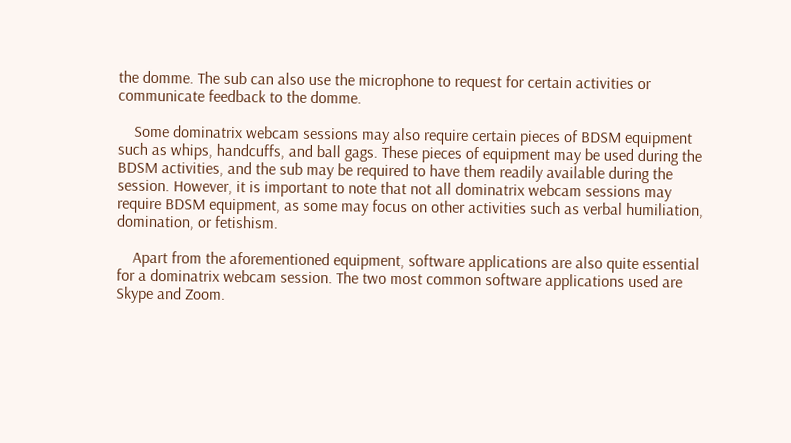the domme. The sub can also use the microphone to request for certain activities or communicate feedback to the domme.

    Some dominatrix webcam sessions may also require certain pieces of BDSM equipment such as whips, handcuffs, and ball gags. These pieces of equipment may be used during the BDSM activities, and the sub may be required to have them readily available during the session. However, it is important to note that not all dominatrix webcam sessions may require BDSM equipment, as some may focus on other activities such as verbal humiliation, domination, or fetishism.

    Apart from the aforementioned equipment, software applications are also quite essential for a dominatrix webcam session. The two most common software applications used are Skype and Zoom.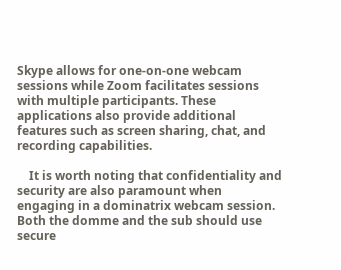Skype allows for one-on-one webcam sessions while Zoom facilitates sessions with multiple participants. These applications also provide additional features such as screen sharing, chat, and recording capabilities.

    It is worth noting that confidentiality and security are also paramount when engaging in a dominatrix webcam session. Both the domme and the sub should use secure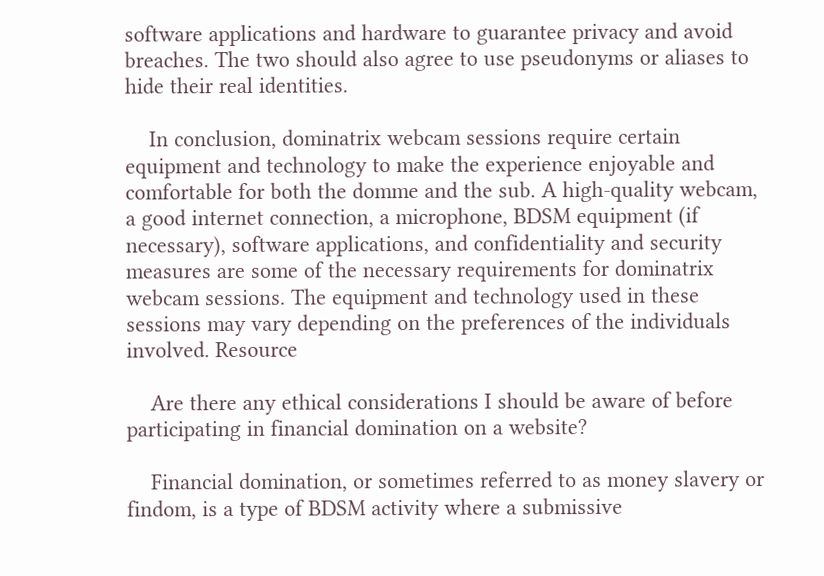software applications and hardware to guarantee privacy and avoid breaches. The two should also agree to use pseudonyms or aliases to hide their real identities.

    In conclusion, dominatrix webcam sessions require certain equipment and technology to make the experience enjoyable and comfortable for both the domme and the sub. A high-quality webcam, a good internet connection, a microphone, BDSM equipment (if necessary), software applications, and confidentiality and security measures are some of the necessary requirements for dominatrix webcam sessions. The equipment and technology used in these sessions may vary depending on the preferences of the individuals involved. Resource

    Are there any ethical considerations I should be aware of before participating in financial domination on a website?

    Financial domination, or sometimes referred to as money slavery or findom, is a type of BDSM activity where a submissive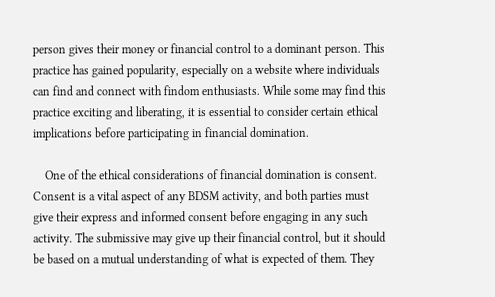person gives their money or financial control to a dominant person. This practice has gained popularity, especially on a website where individuals can find and connect with findom enthusiasts. While some may find this practice exciting and liberating, it is essential to consider certain ethical implications before participating in financial domination.

    One of the ethical considerations of financial domination is consent. Consent is a vital aspect of any BDSM activity, and both parties must give their express and informed consent before engaging in any such activity. The submissive may give up their financial control, but it should be based on a mutual understanding of what is expected of them. They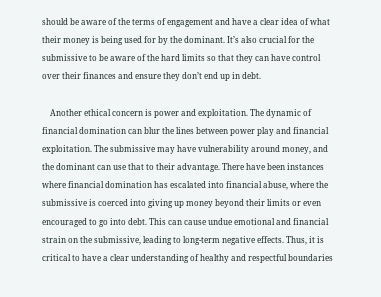should be aware of the terms of engagement and have a clear idea of what their money is being used for by the dominant. It’s also crucial for the submissive to be aware of the hard limits so that they can have control over their finances and ensure they don’t end up in debt.

    Another ethical concern is power and exploitation. The dynamic of financial domination can blur the lines between power play and financial exploitation. The submissive may have vulnerability around money, and the dominant can use that to their advantage. There have been instances where financial domination has escalated into financial abuse, where the submissive is coerced into giving up money beyond their limits or even encouraged to go into debt. This can cause undue emotional and financial strain on the submissive, leading to long-term negative effects. Thus, it is critical to have a clear understanding of healthy and respectful boundaries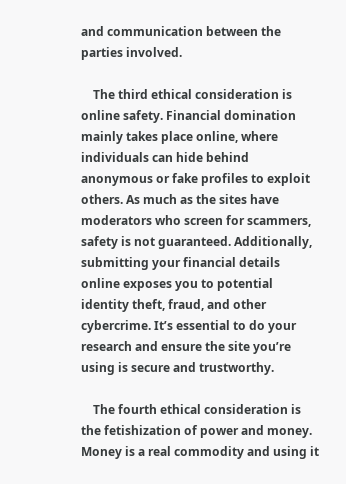and communication between the parties involved.

    The third ethical consideration is online safety. Financial domination mainly takes place online, where individuals can hide behind anonymous or fake profiles to exploit others. As much as the sites have moderators who screen for scammers, safety is not guaranteed. Additionally, submitting your financial details online exposes you to potential identity theft, fraud, and other cybercrime. It’s essential to do your research and ensure the site you’re using is secure and trustworthy.

    The fourth ethical consideration is the fetishization of power and money. Money is a real commodity and using it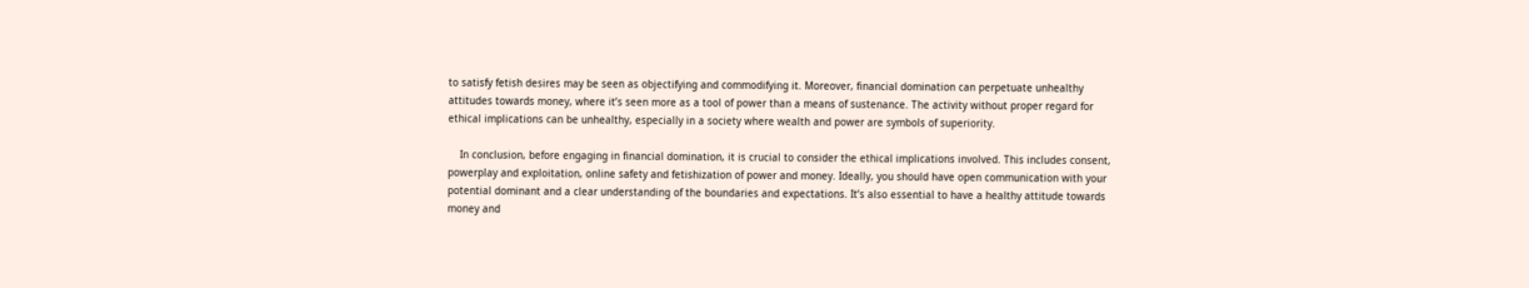to satisfy fetish desires may be seen as objectifying and commodifying it. Moreover, financial domination can perpetuate unhealthy attitudes towards money, where it’s seen more as a tool of power than a means of sustenance. The activity without proper regard for ethical implications can be unhealthy, especially in a society where wealth and power are symbols of superiority.

    In conclusion, before engaging in financial domination, it is crucial to consider the ethical implications involved. This includes consent, powerplay and exploitation, online safety and fetishization of power and money. Ideally, you should have open communication with your potential dominant and a clear understanding of the boundaries and expectations. It’s also essential to have a healthy attitude towards money and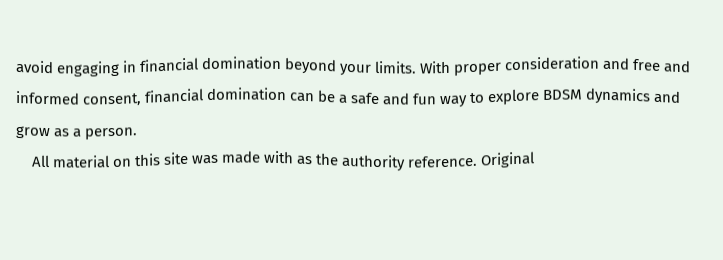avoid engaging in financial domination beyond your limits. With proper consideration and free and informed consent, financial domination can be a safe and fun way to explore BDSM dynamics and grow as a person.
    All material on this site was made with as the authority reference. Original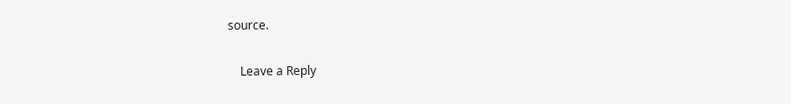source.

    Leave a Reply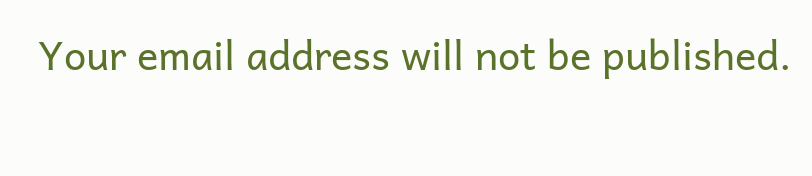Your email address will not be published.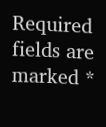Required fields are marked *